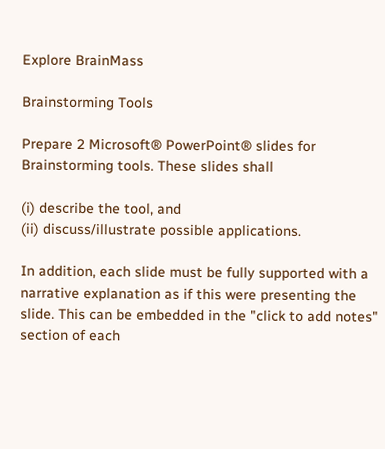Explore BrainMass

Brainstorming Tools

Prepare 2 Microsoft® PowerPoint® slides for Brainstorming tools. These slides shall

(i) describe the tool, and
(ii) discuss/illustrate possible applications.

In addition, each slide must be fully supported with a narrative explanation as if this were presenting the slide. This can be embedded in the "click to add notes" section of each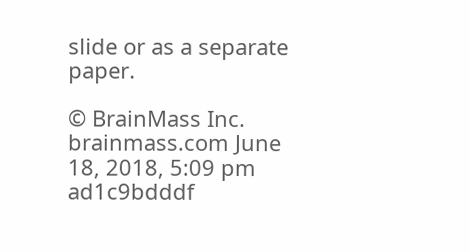slide or as a separate paper.

© BrainMass Inc. brainmass.com June 18, 2018, 5:09 pm ad1c9bdddf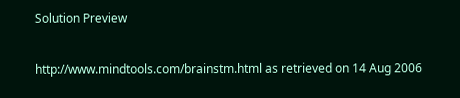Solution Preview

http://www.mindtools.com/brainstm.html as retrieved on 14 Aug 2006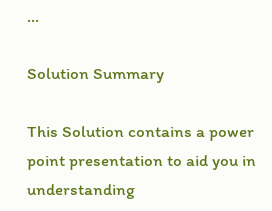...

Solution Summary

This Solution contains a power point presentation to aid you in understanding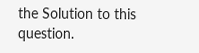the Solution to this question.